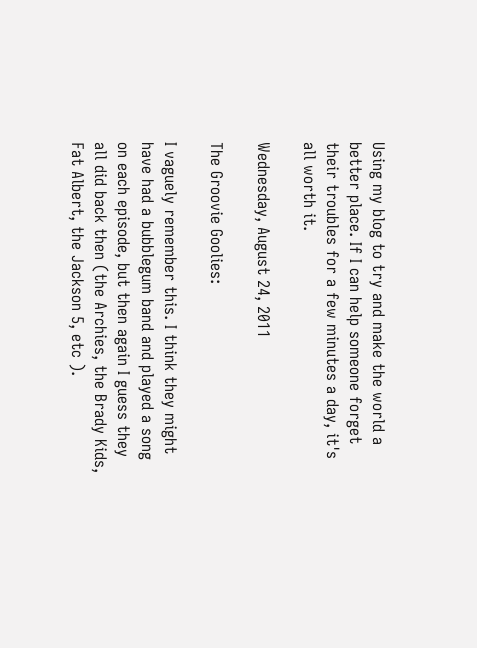Using my blog to try and make the world a better place. If I can help someone forget their troubles for a few minutes a day, it's all worth it.

Wednesday, August 24, 2011

The Groovie Goolies:

I vaguely remember this. I think they might have had a bubblegum band and played a song on each episode, but then again I guess they all did back then (the Archies, the Brady Kids, Fat Albert, the Jackson 5, etc ).